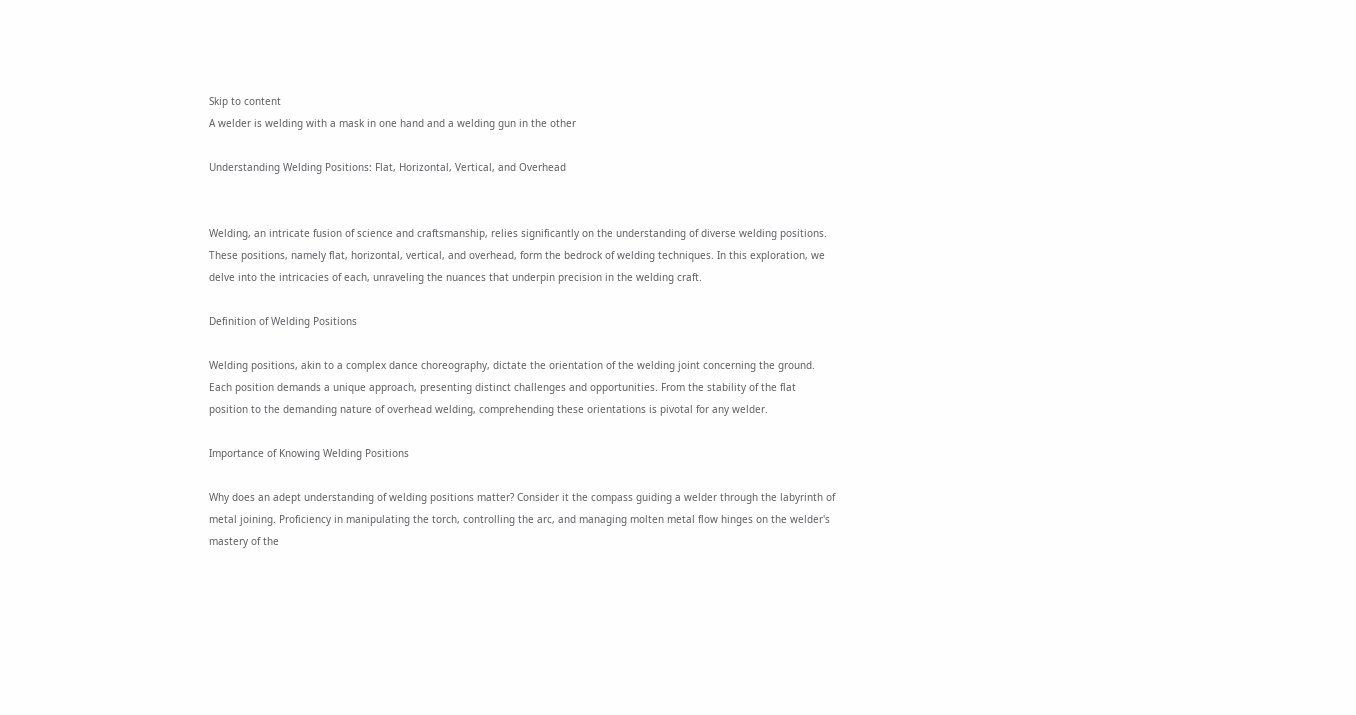Skip to content
A welder is welding with a mask in one hand and a welding gun in the other

Understanding Welding Positions: Flat, Horizontal, Vertical, and Overhead


Welding, an intricate fusion of science and craftsmanship, relies significantly on the understanding of diverse welding positions. These positions, namely flat, horizontal, vertical, and overhead, form the bedrock of welding techniques. In this exploration, we delve into the intricacies of each, unraveling the nuances that underpin precision in the welding craft.

Definition of Welding Positions

Welding positions, akin to a complex dance choreography, dictate the orientation of the welding joint concerning the ground. Each position demands a unique approach, presenting distinct challenges and opportunities. From the stability of the flat position to the demanding nature of overhead welding, comprehending these orientations is pivotal for any welder.

Importance of Knowing Welding Positions

Why does an adept understanding of welding positions matter? Consider it the compass guiding a welder through the labyrinth of metal joining. Proficiency in manipulating the torch, controlling the arc, and managing molten metal flow hinges on the welder's mastery of the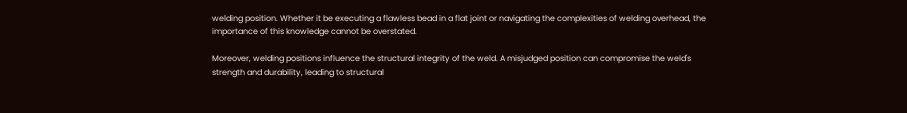welding position. Whether it be executing a flawless bead in a flat joint or navigating the complexities of welding overhead, the importance of this knowledge cannot be overstated.

Moreover, welding positions influence the structural integrity of the weld. A misjudged position can compromise the weld's strength and durability, leading to structural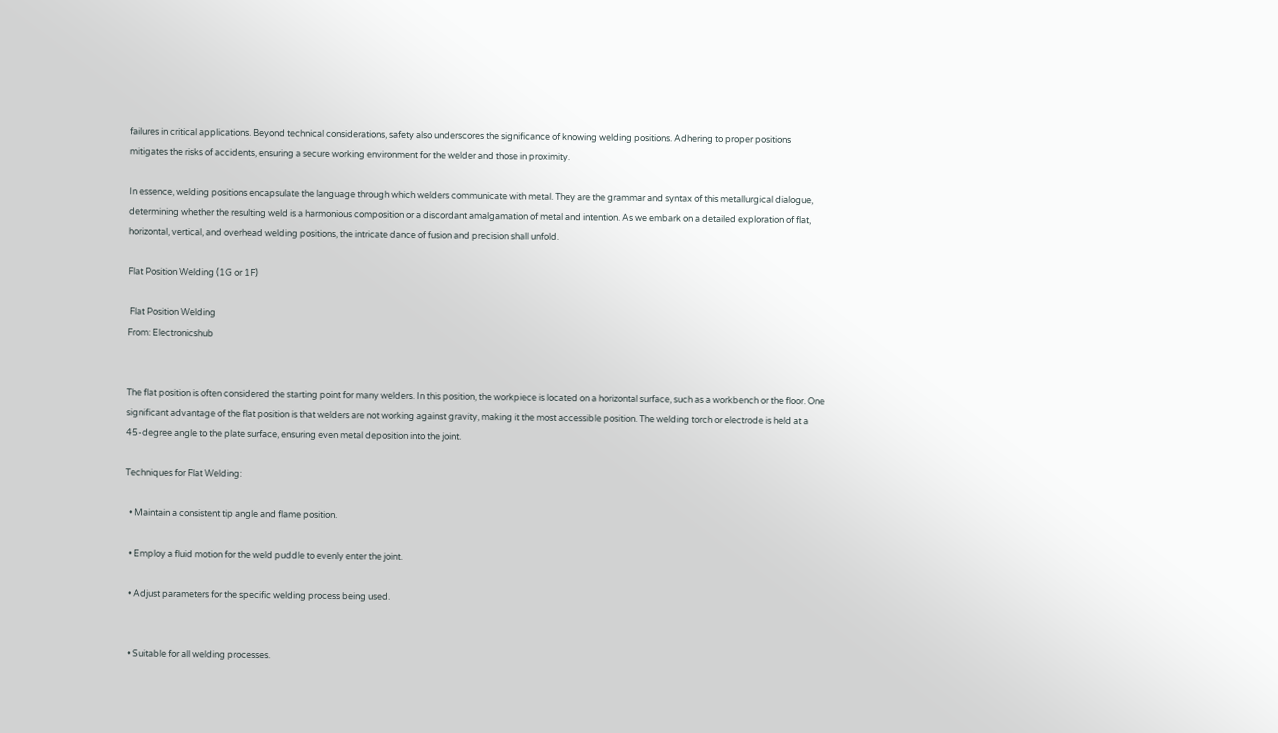failures in critical applications. Beyond technical considerations, safety also underscores the significance of knowing welding positions. Adhering to proper positions mitigates the risks of accidents, ensuring a secure working environment for the welder and those in proximity.

In essence, welding positions encapsulate the language through which welders communicate with metal. They are the grammar and syntax of this metallurgical dialogue, determining whether the resulting weld is a harmonious composition or a discordant amalgamation of metal and intention. As we embark on a detailed exploration of flat, horizontal, vertical, and overhead welding positions, the intricate dance of fusion and precision shall unfold.

Flat Position Welding (1G or 1F)

 Flat Position Welding
From: Electronicshub


The flat position is often considered the starting point for many welders. In this position, the workpiece is located on a horizontal surface, such as a workbench or the floor. One significant advantage of the flat position is that welders are not working against gravity, making it the most accessible position. The welding torch or electrode is held at a 45-degree angle to the plate surface, ensuring even metal deposition into the joint.

Techniques for Flat Welding:

  • Maintain a consistent tip angle and flame position.

  • Employ a fluid motion for the weld puddle to evenly enter the joint.

  • Adjust parameters for the specific welding process being used.


  • Suitable for all welding processes.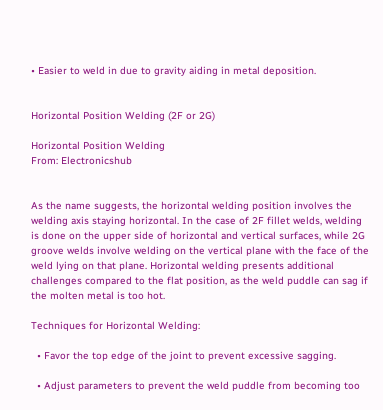• Easier to weld in due to gravity aiding in metal deposition.


Horizontal Position Welding (2F or 2G)

Horizontal Position Welding
From: Electronicshub


As the name suggests, the horizontal welding position involves the welding axis staying horizontal. In the case of 2F fillet welds, welding is done on the upper side of horizontal and vertical surfaces, while 2G groove welds involve welding on the vertical plane with the face of the weld lying on that plane. Horizontal welding presents additional challenges compared to the flat position, as the weld puddle can sag if the molten metal is too hot.

Techniques for Horizontal Welding:

  • Favor the top edge of the joint to prevent excessive sagging.

  • Adjust parameters to prevent the weld puddle from becoming too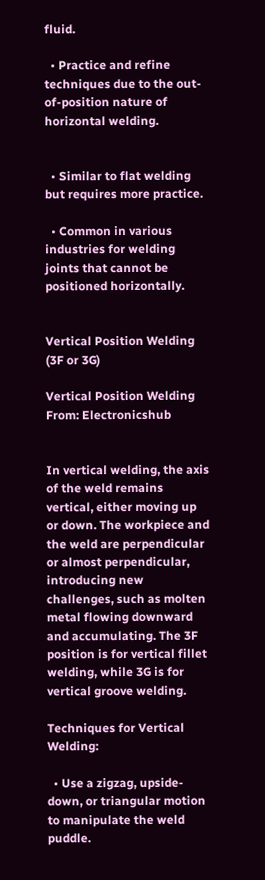fluid.

  • Practice and refine techniques due to the out-of-position nature of horizontal welding.


  • Similar to flat welding but requires more practice.

  • Common in various industries for welding joints that cannot be positioned horizontally.


Vertical Position Welding (3F or 3G)

Vertical Position Welding
From: Electronicshub


In vertical welding, the axis of the weld remains vertical, either moving up or down. The workpiece and the weld are perpendicular or almost perpendicular, introducing new challenges, such as molten metal flowing downward and accumulating. The 3F position is for vertical fillet welding, while 3G is for vertical groove welding.

Techniques for Vertical Welding:

  • Use a zigzag, upside-down, or triangular motion to manipulate the weld puddle.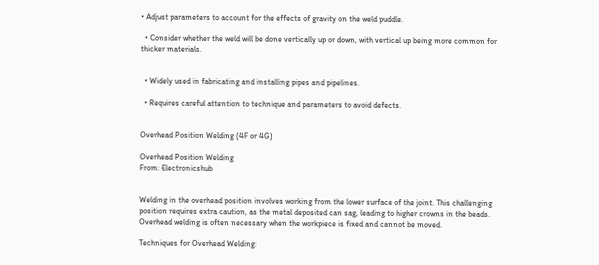• Adjust parameters to account for the effects of gravity on the weld puddle.

  • Consider whether the weld will be done vertically up or down, with vertical up being more common for thicker materials.


  • Widely used in fabricating and installing pipes and pipelines.

  • Requires careful attention to technique and parameters to avoid defects.


Overhead Position Welding (4F or 4G)

Overhead Position Welding
From: Electronicshub


Welding in the overhead position involves working from the lower surface of the joint. This challenging position requires extra caution, as the metal deposited can sag, leading to higher crowns in the beads. Overhead welding is often necessary when the workpiece is fixed and cannot be moved.

Techniques for Overhead Welding: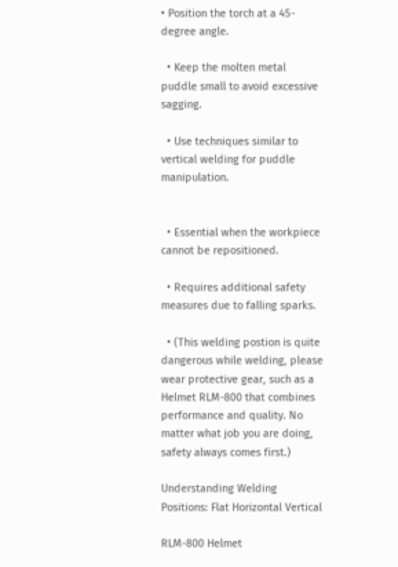• Position the torch at a 45-degree angle.

  • Keep the molten metal puddle small to avoid excessive sagging.

  • Use techniques similar to vertical welding for puddle manipulation.


  • Essential when the workpiece cannot be repositioned.

  • Requires additional safety measures due to falling sparks.

  • (This welding postion is quite dangerous while welding, please wear protective gear, such as a Helmet RLM-800 that combines performance and quality. No matter what job you are doing, safety always comes first.)

Understanding Welding Positions: Flat Horizontal Vertical

RLM-800 Helmet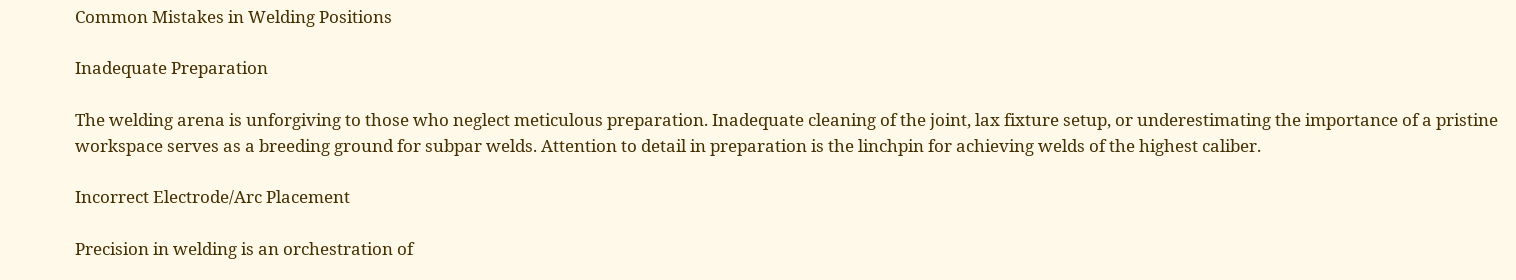Common Mistakes in Welding Positions

Inadequate Preparation

The welding arena is unforgiving to those who neglect meticulous preparation. Inadequate cleaning of the joint, lax fixture setup, or underestimating the importance of a pristine workspace serves as a breeding ground for subpar welds. Attention to detail in preparation is the linchpin for achieving welds of the highest caliber.

Incorrect Electrode/Arc Placement

Precision in welding is an orchestration of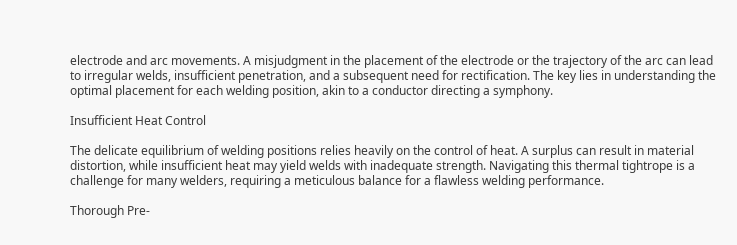electrode and arc movements. A misjudgment in the placement of the electrode or the trajectory of the arc can lead to irregular welds, insufficient penetration, and a subsequent need for rectification. The key lies in understanding the optimal placement for each welding position, akin to a conductor directing a symphony.

Insufficient Heat Control

The delicate equilibrium of welding positions relies heavily on the control of heat. A surplus can result in material distortion, while insufficient heat may yield welds with inadequate strength. Navigating this thermal tightrope is a challenge for many welders, requiring a meticulous balance for a flawless welding performance.

Thorough Pre-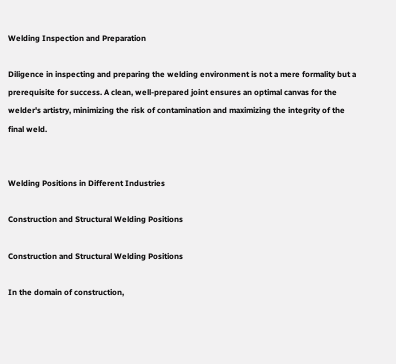Welding Inspection and Preparation

Diligence in inspecting and preparing the welding environment is not a mere formality but a prerequisite for success. A clean, well-prepared joint ensures an optimal canvas for the welder's artistry, minimizing the risk of contamination and maximizing the integrity of the final weld.


Welding Positions in Different Industries

Construction and Structural Welding Positions

Construction and Structural Welding Positions

In the domain of construction,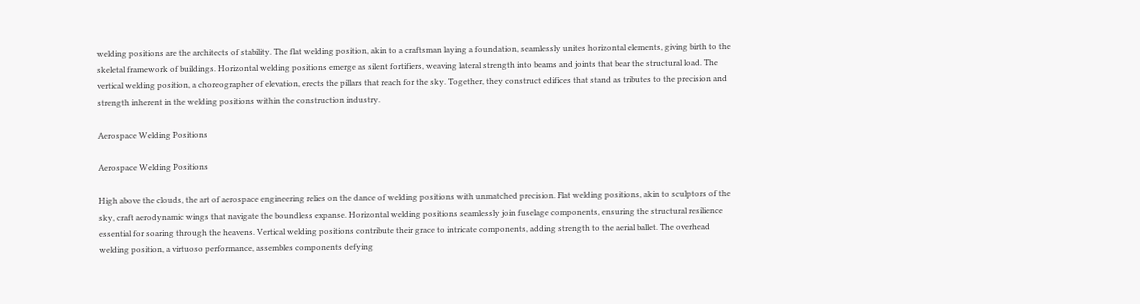welding positions are the architects of stability. The flat welding position, akin to a craftsman laying a foundation, seamlessly unites horizontal elements, giving birth to the skeletal framework of buildings. Horizontal welding positions emerge as silent fortifiers, weaving lateral strength into beams and joints that bear the structural load. The vertical welding position, a choreographer of elevation, erects the pillars that reach for the sky. Together, they construct edifices that stand as tributes to the precision and strength inherent in the welding positions within the construction industry.

Aerospace Welding Positions

Aerospace Welding Positions

High above the clouds, the art of aerospace engineering relies on the dance of welding positions with unmatched precision. Flat welding positions, akin to sculptors of the sky, craft aerodynamic wings that navigate the boundless expanse. Horizontal welding positions seamlessly join fuselage components, ensuring the structural resilience essential for soaring through the heavens. Vertical welding positions contribute their grace to intricate components, adding strength to the aerial ballet. The overhead welding position, a virtuoso performance, assembles components defying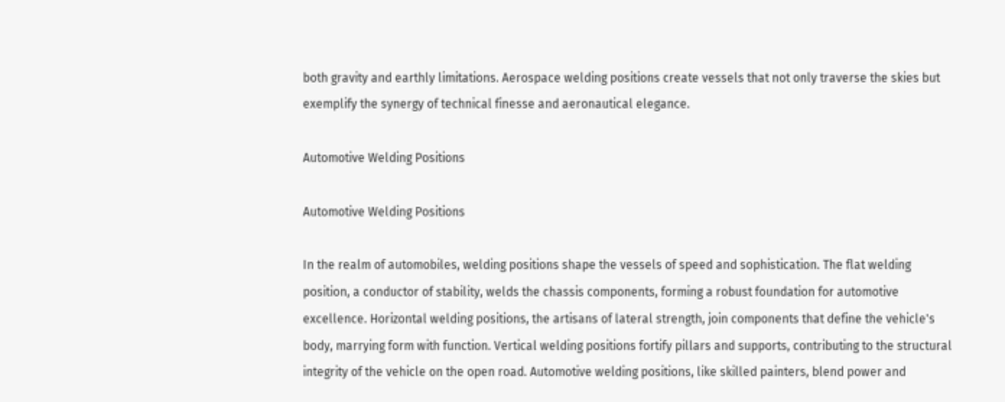both gravity and earthly limitations. Aerospace welding positions create vessels that not only traverse the skies but exemplify the synergy of technical finesse and aeronautical elegance.

Automotive Welding Positions

Automotive Welding Positions

In the realm of automobiles, welding positions shape the vessels of speed and sophistication. The flat welding position, a conductor of stability, welds the chassis components, forming a robust foundation for automotive excellence. Horizontal welding positions, the artisans of lateral strength, join components that define the vehicle's body, marrying form with function. Vertical welding positions fortify pillars and supports, contributing to the structural integrity of the vehicle on the open road. Automotive welding positions, like skilled painters, blend power and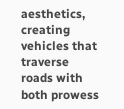aesthetics, creating vehicles that traverse roads with both prowess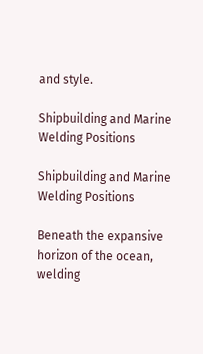and style.

Shipbuilding and Marine Welding Positions

Shipbuilding and Marine Welding Positions

Beneath the expansive horizon of the ocean, welding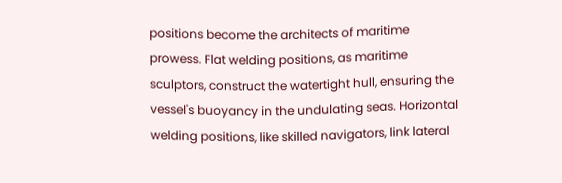positions become the architects of maritime prowess. Flat welding positions, as maritime sculptors, construct the watertight hull, ensuring the vessel's buoyancy in the undulating seas. Horizontal welding positions, like skilled navigators, link lateral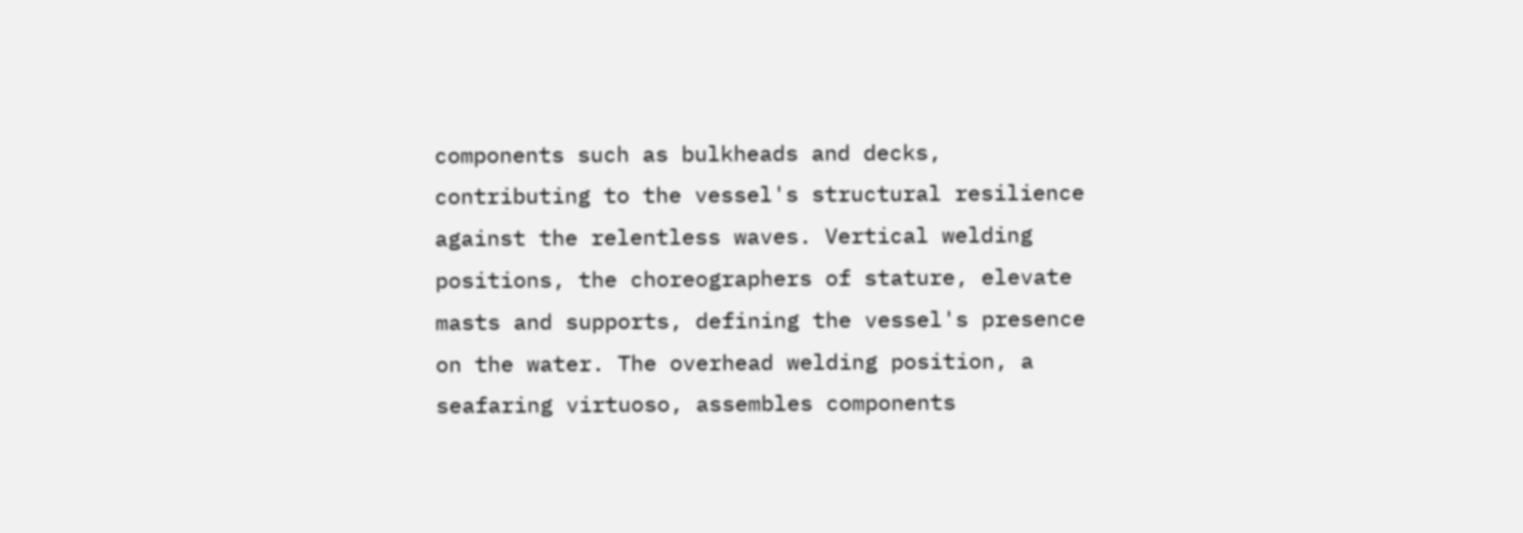components such as bulkheads and decks, contributing to the vessel's structural resilience against the relentless waves. Vertical welding positions, the choreographers of stature, elevate masts and supports, defining the vessel's presence on the water. The overhead welding position, a seafaring virtuoso, assembles components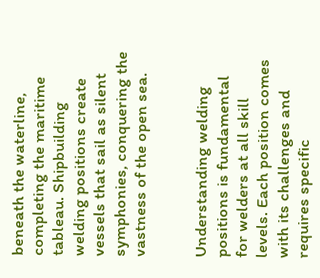beneath the waterline, completing the maritime tableau. Shipbuilding welding positions create vessels that sail as silent symphonies, conquering the vastness of the open sea.


Understanding welding positions is fundamental for welders at all skill levels. Each position comes with its challenges and requires specific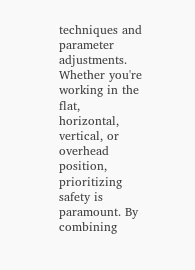techniques and parameter adjustments. Whether you're working in the flat, horizontal, vertical, or overhead position, prioritizing safety is paramount. By combining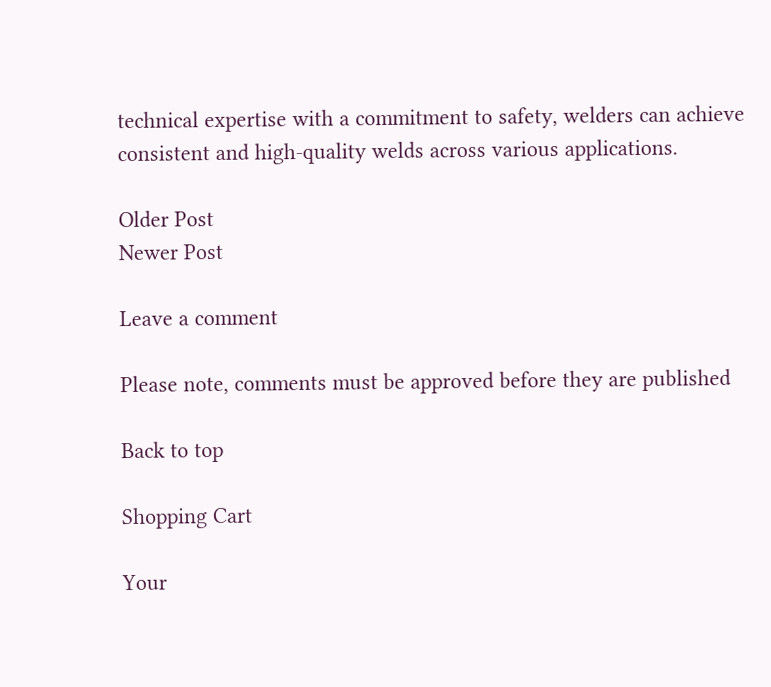technical expertise with a commitment to safety, welders can achieve consistent and high-quality welds across various applications.

Older Post
Newer Post

Leave a comment

Please note, comments must be approved before they are published

Back to top

Shopping Cart

Your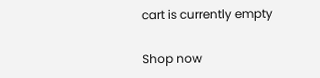cart is currently empty

Shop now